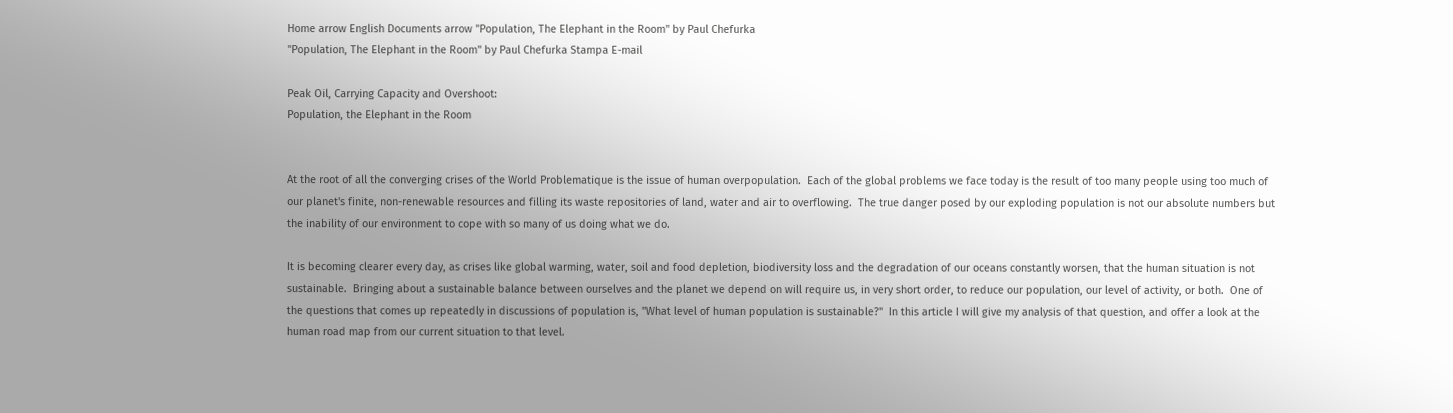Home arrow English Documents arrow "Population, The Elephant in the Room" by Paul Chefurka
"Population, The Elephant in the Room" by Paul Chefurka Stampa E-mail

Peak Oil, Carrying Capacity and Overshoot:
Population, the Elephant in the Room


At the root of all the converging crises of the World Problematique is the issue of human overpopulation.  Each of the global problems we face today is the result of too many people using too much of our planet's finite, non-renewable resources and filling its waste repositories of land, water and air to overflowing.  The true danger posed by our exploding population is not our absolute numbers but the inability of our environment to cope with so many of us doing what we do.

It is becoming clearer every day, as crises like global warming, water, soil and food depletion, biodiversity loss and the degradation of our oceans constantly worsen, that the human situation is not sustainable.  Bringing about a sustainable balance between ourselves and the planet we depend on will require us, in very short order, to reduce our population, our level of activity, or both.  One of the questions that comes up repeatedly in discussions of population is, "What level of human population is sustainable?"  In this article I will give my analysis of that question, and offer a look at the human road map from our current situation to that level.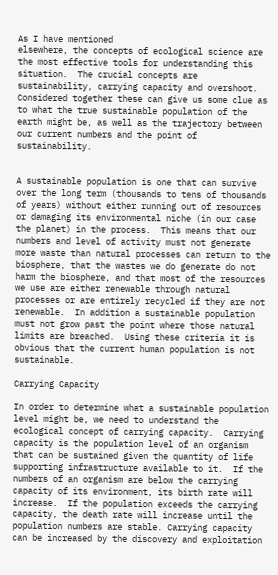As I have mentioned
elsewhere, the concepts of ecological science are the most effective tools for understanding this situation.  The crucial concepts are sustainability, carrying capacity and overshoot.  Considered together these can give us some clue as to what the true sustainable population of the earth might be, as well as the trajectory between our current numbers and the point of sustainability.


A sustainable population is one that can survive over the long term (thousands to tens of thousands of years) without either running out of resources or damaging its environmental niche (in our case the planet) in the process.  This means that our numbers and level of activity must not generate more waste than natural processes can return to the biosphere, that the wastes we do generate do not harm the biosphere, and that most of the resources we use are either renewable through natural processes or are entirely recycled if they are not renewable.  In addition a sustainable population must not grow past the point where those natural limits are breached.  Using these criteria it is obvious that the current human population is not sustainable.

Carrying Capacity

In order to determine what a sustainable population level might be, we need to understand the ecological concept of carrying capacity.  Carrying capacity is the population level of an organism that can be sustained given the quantity of life supporting infrastructure available to it.  If the numbers of an organism are below the carrying capacity of its environment, its birth rate will increase.  If the population exceeds the carrying capacity, the death rate will increase until the population numbers are stable. Carrying capacity can be increased by the discovery and exploitation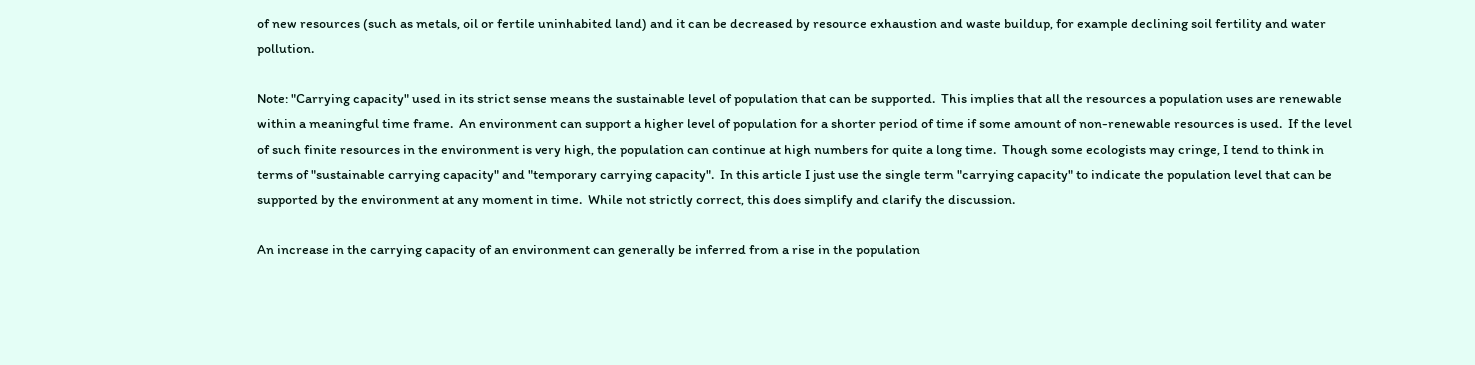of new resources (such as metals, oil or fertile uninhabited land) and it can be decreased by resource exhaustion and waste buildup, for example declining soil fertility and water pollution.

Note: "Carrying capacity" used in its strict sense means the sustainable level of population that can be supported.  This implies that all the resources a population uses are renewable within a meaningful time frame.  An environment can support a higher level of population for a shorter period of time if some amount of non-renewable resources is used.  If the level of such finite resources in the environment is very high, the population can continue at high numbers for quite a long time.  Though some ecologists may cringe, I tend to think in terms of "sustainable carrying capacity" and "temporary carrying capacity".  In this article I just use the single term "carrying capacity" to indicate the population level that can be supported by the environment at any moment in time.  While not strictly correct, this does simplify and clarify the discussion.

An increase in the carrying capacity of an environment can generally be inferred from a rise in the population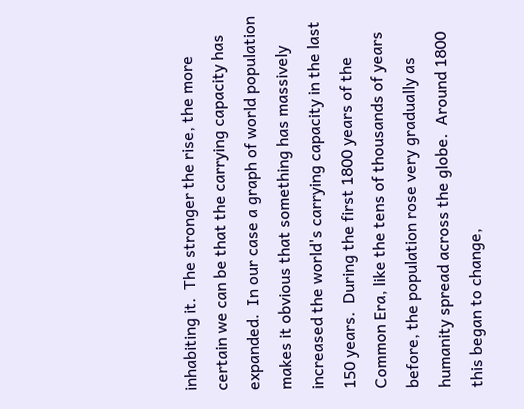inhabiting it.  The stronger the rise, the more certain we can be that the carrying capacity has expanded.  In our case a graph of world population makes it obvious that something has massively increased the world's carrying capacity in the last 150 years.  During the first 1800 years of the Common Era, like the tens of thousands of years before, the population rose very gradually as humanity spread across the globe.  Around 1800 this began to change,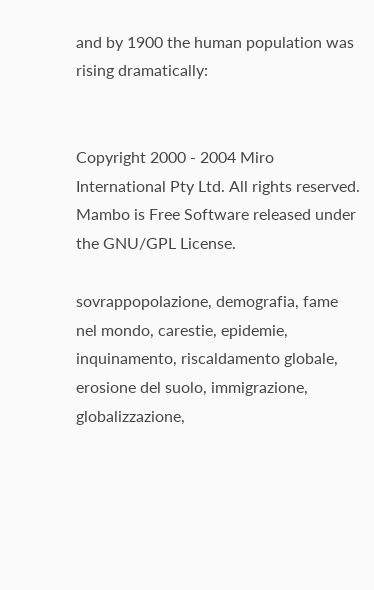and by 1900 the human population was rising dramatically:


Copyright 2000 - 2004 Miro International Pty Ltd. All rights reserved.
Mambo is Free Software released under the GNU/GPL License.

sovrappopolazione, demografia, fame nel mondo, carestie, epidemie, inquinamento, riscaldamento globale, erosione del suolo, immigrazione, globalizzazione,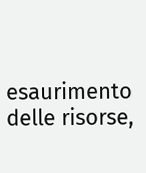esaurimento delle risorse,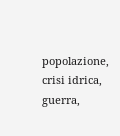popolazione, crisi idrica, guerra,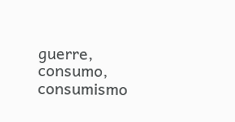guerre, consumo, consumismo